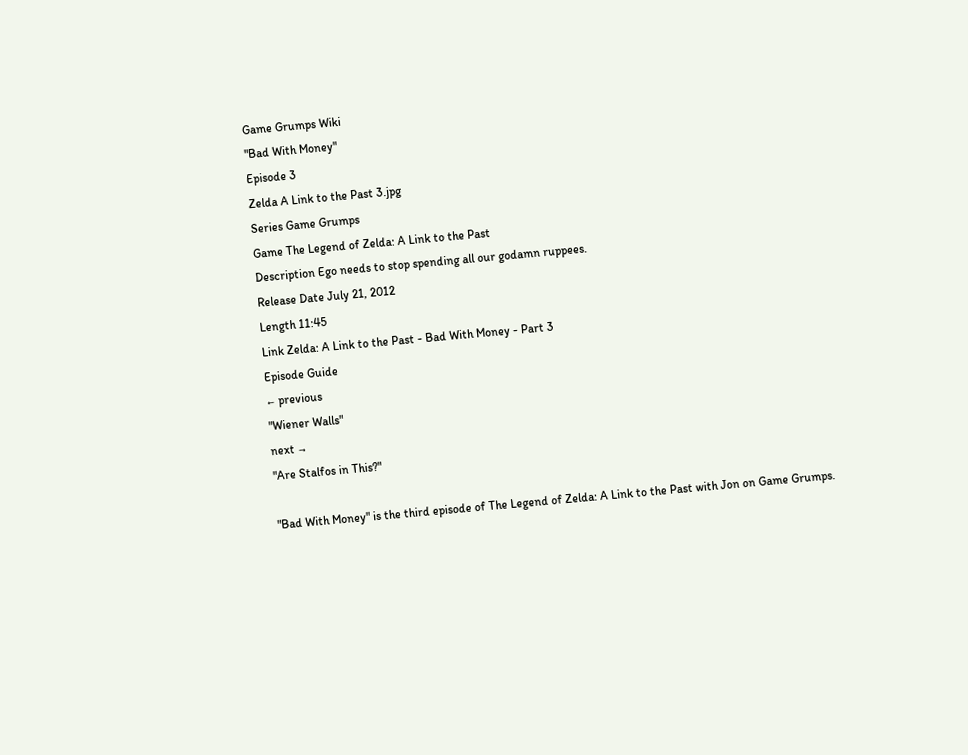Game Grumps Wiki
"Bad With Money"
Episode 3
Zelda A Link to the Past 3.jpg
Series Game Grumps
Game The Legend of Zelda: A Link to the Past
Description Ego needs to stop spending all our godamn ruppees.
Release Date July 21, 2012
Length 11:45
Link Zelda: A Link to the Past - Bad With Money - Part 3
Episode Guide
← previous
"Wiener Walls"
next →
"Are Stalfos in This?"

"Bad With Money" is the third episode of The Legend of Zelda: A Link to the Past with Jon on Game Grumps.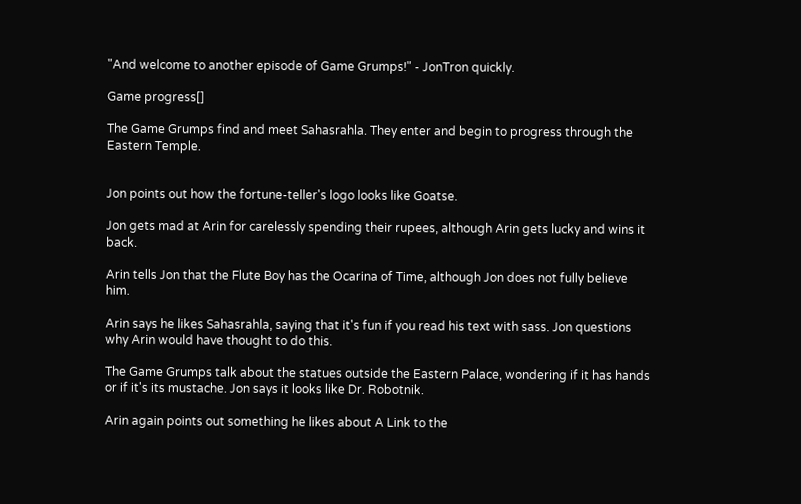"And welcome to another episode of Game Grumps!" - JonTron quickly.

Game progress[]

The Game Grumps find and meet Sahasrahla. They enter and begin to progress through the Eastern Temple.


Jon points out how the fortune-teller's logo looks like Goatse.

Jon gets mad at Arin for carelessly spending their rupees, although Arin gets lucky and wins it back.

Arin tells Jon that the Flute Boy has the Ocarina of Time, although Jon does not fully believe him.

Arin says he likes Sahasrahla, saying that it's fun if you read his text with sass. Jon questions why Arin would have thought to do this.

The Game Grumps talk about the statues outside the Eastern Palace, wondering if it has hands or if it's its mustache. Jon says it looks like Dr. Robotnik.

Arin again points out something he likes about A Link to the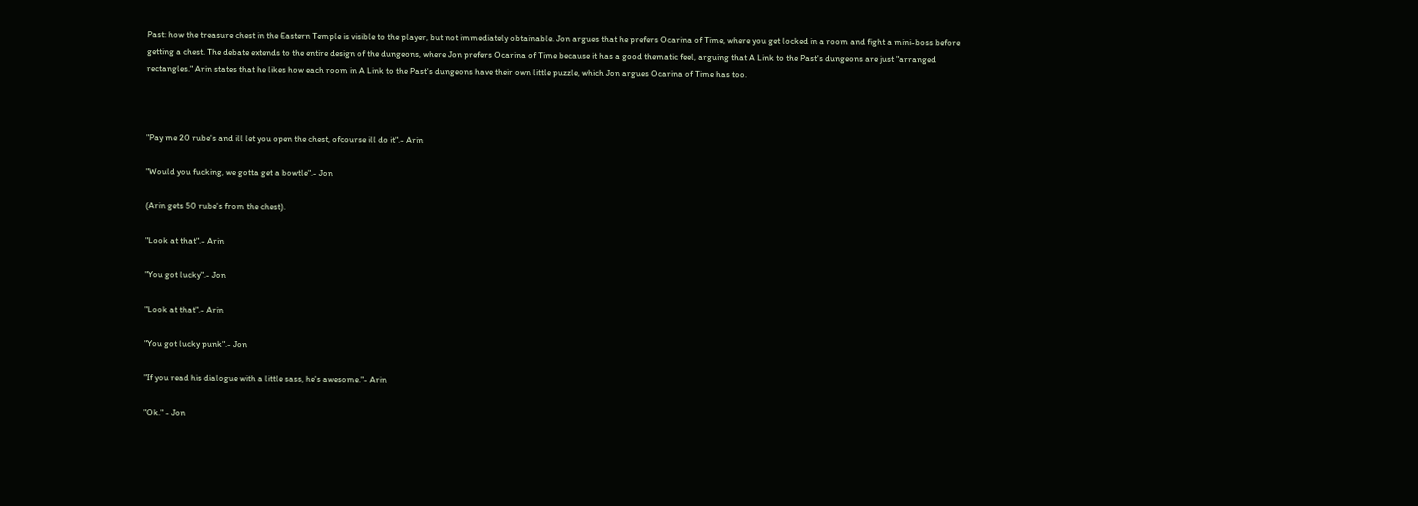Past: how the treasure chest in the Eastern Temple is visible to the player, but not immediately obtainable. Jon argues that he prefers Ocarina of Time, where you get locked in a room and fight a mini-boss before getting a chest. The debate extends to the entire design of the dungeons, where Jon prefers Ocarina of Time because it has a good thematic feel, arguing that A Link to the Past's dungeons are just "arranged rectangles." Arin states that he likes how each room in A Link to the Past's dungeons have their own little puzzle, which Jon argues Ocarina of Time has too.



"Pay me 20 rube's and ill let you open the chest, ofcourse ill do it".- Arin

"Would you fucking, we gotta get a bowtle".- Jon

(Arin gets 50 rube's from the chest).

"Look at that".- Arin

"You got lucky".- Jon

"Look at that".- Arin

"You got lucky punk".- Jon

"If you read his dialogue with a little sass, he's awesome."- Arin

"Ok." - Jon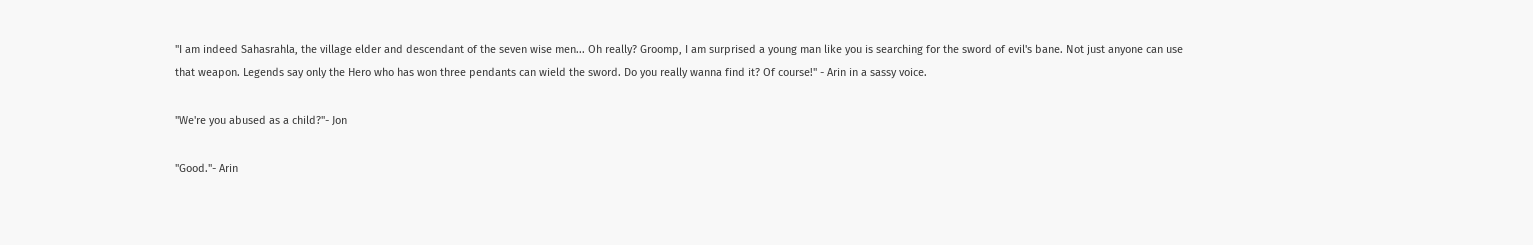"I am indeed Sahasrahla, the village elder and descendant of the seven wise men... Oh really? Groomp, I am surprised a young man like you is searching for the sword of evil's bane. Not just anyone can use that weapon. Legends say only the Hero who has won three pendants can wield the sword. Do you really wanna find it? Of course!" - Arin in a sassy voice.

"We're you abused as a child?"- Jon

"Good."- Arin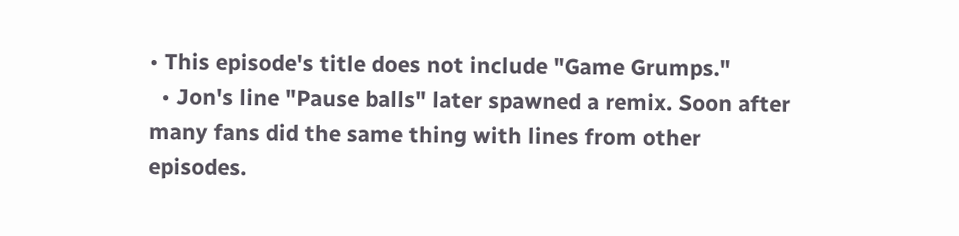• This episode's title does not include "Game Grumps."
  • Jon's line "Pause balls" later spawned a remix. Soon after many fans did the same thing with lines from other episodes.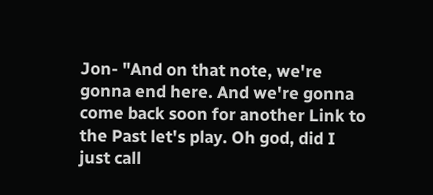Jon- "And on that note, we're gonna end here. And we're gonna come back soon for another Link to the Past let's play. Oh god, did I just call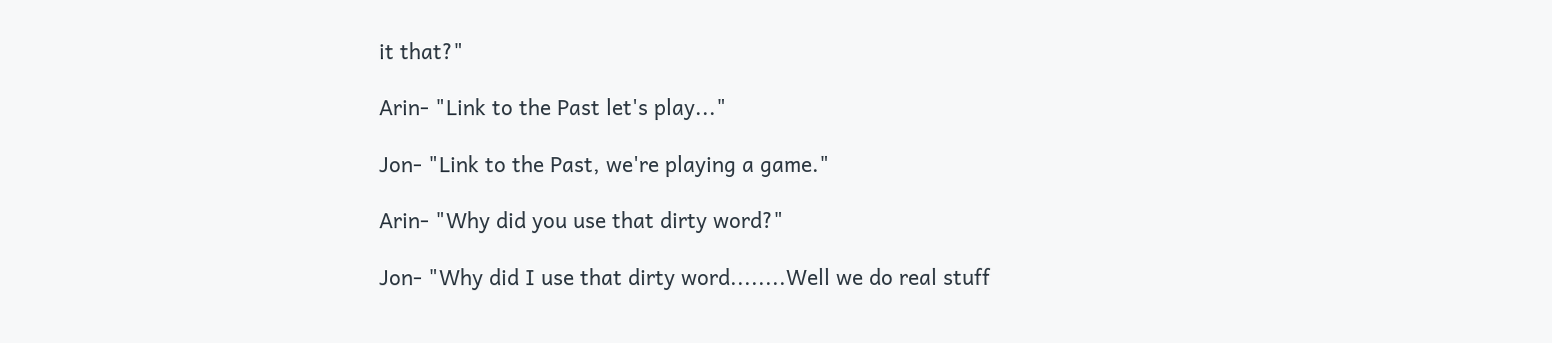it that?"

Arin- "Link to the Past let's play..."

Jon- "Link to the Past, we're playing a game."

Arin- "Why did you use that dirty word?"

Jon- "Why did I use that dirty word........Well we do real stuff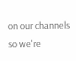on our channels so we're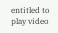entitled to play video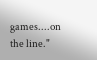games....on the line."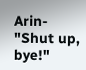Arin- "Shut up, bye!"